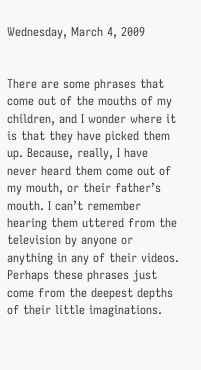Wednesday, March 4, 2009


There are some phrases that come out of the mouths of my children, and I wonder where it is that they have picked them up. Because, really, I have never heard them come out of my mouth, or their father’s mouth. I can’t remember hearing them uttered from the television by anyone or anything in any of their videos. Perhaps these phrases just come from the deepest depths of their little imaginations.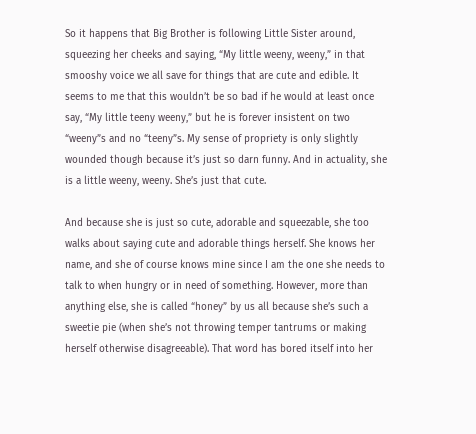So it happens that Big Brother is following Little Sister around, squeezing her cheeks and saying, “My little weeny, weeny,” in that smooshy voice we all save for things that are cute and edible. It seems to me that this wouldn’t be so bad if he would at least once say, “My little teeny weeny,” but he is forever insistent on two “weeny”s and no “teeny”s. My sense of propriety is only slightly wounded though because it’s just so darn funny. And in actuality, she is a little weeny, weeny. She’s just that cute.

And because she is just so cute, adorable and squeezable, she too walks about saying cute and adorable things herself. She knows her name, and she of course knows mine since I am the one she needs to talk to when hungry or in need of something. However, more than anything else, she is called “honey” by us all because she’s such a sweetie pie (when she’s not throwing temper tantrums or making herself otherwise disagreeable). That word has bored itself into her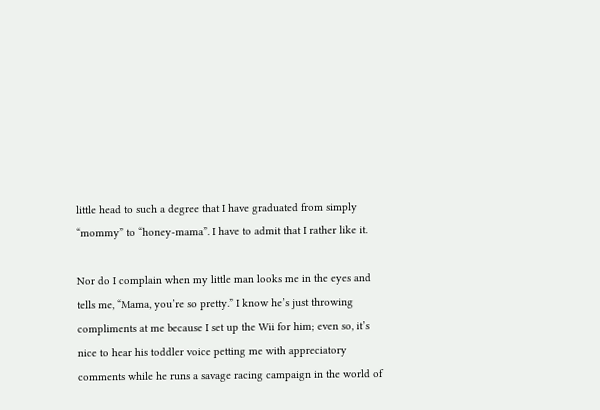little head to such a degree that I have graduated from simply “mommy” to “honey-mama”. I have to admit that I rather like it.

Nor do I complain when my little man looks me in the eyes and tells me, “Mama, you’re so pretty.” I know he’s just throwing compliments at me because I set up the Wii for him; even so, it’s nice to hear his toddler voice petting me with appreciatory comments while he runs a savage racing campaign in the world of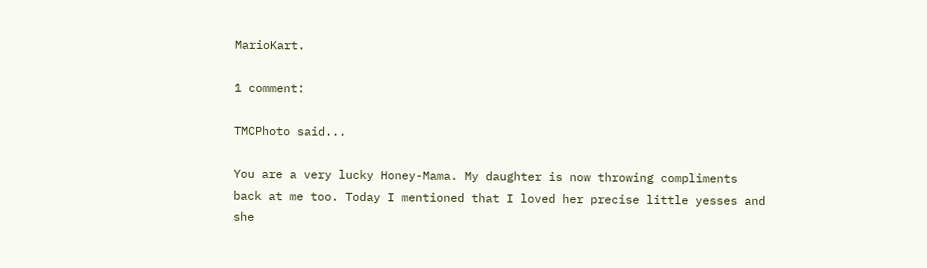MarioKart.

1 comment:

TMCPhoto said...

You are a very lucky Honey-Mama. My daughter is now throwing compliments back at me too. Today I mentioned that I loved her precise little yesses and she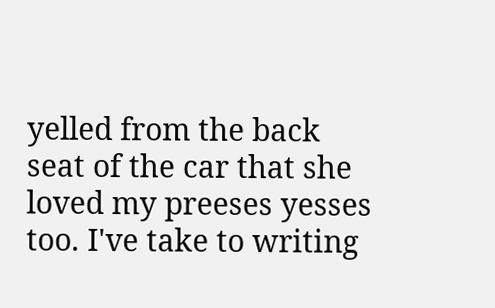yelled from the back seat of the car that she loved my preeses yesses too. I've take to writing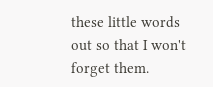these little words out so that I won't forget them.